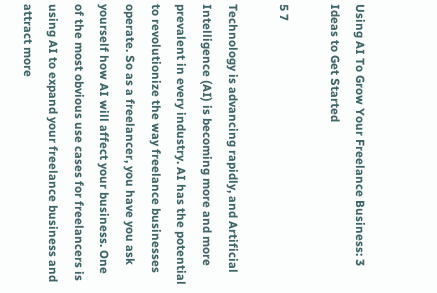Using AI To Grow Your Freelance Business: 3 Ideas to Get Started

5 7

Technology is advancing rapidly, and Artificial Intelligence (AI) is becoming more and more prevalent in every industry. AI has the potential to revolutionize the way freelance businesses operate. So as a freelancer, you have you ask yourself how AI will affect your business. One of the most obvious use cases for freelancers is using AI to expand your freelance business and attract more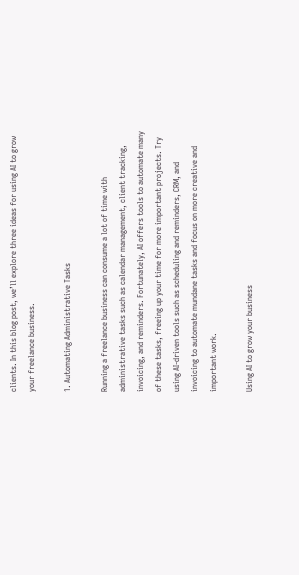clients. In this blog post, we’ll explore three ideas for using AI to grow your freelance business.

1. Automating Administrative Tasks

Running a freelance business can consume a lot of time with administrative tasks such as calendar management, client tracking, invoicing, and reminders. Fortunately, AI offers tools to automate many of these tasks, freeing up your time for more important projects. Try using AI-driven tools such as scheduling and reminders, CRM, and invoicing to automate mundane tasks and focus on more creative and important work.

Using AI to grow your business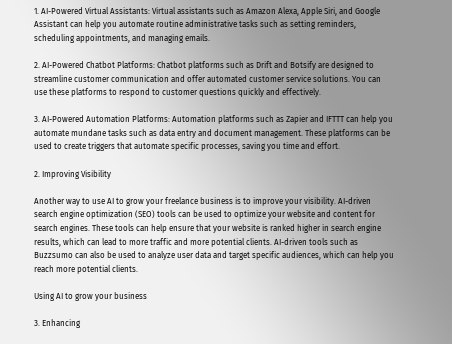1. AI-Powered Virtual Assistants: Virtual assistants such as Amazon Alexa, Apple Siri, and Google Assistant can help you automate routine administrative tasks such as setting reminders, scheduling appointments, and managing emails.

2. AI-Powered Chatbot Platforms: Chatbot platforms such as Drift and Botsify are designed to streamline customer communication and offer automated customer service solutions. You can use these platforms to respond to customer questions quickly and effectively.

3. AI-Powered Automation Platforms: Automation platforms such as Zapier and IFTTT can help you automate mundane tasks such as data entry and document management. These platforms can be used to create triggers that automate specific processes, saving you time and effort.

2. Improving Visibility

Another way to use AI to grow your freelance business is to improve your visibility. AI-driven search engine optimization (SEO) tools can be used to optimize your website and content for search engines. These tools can help ensure that your website is ranked higher in search engine results, which can lead to more traffic and more potential clients. AI-driven tools such as Buzzsumo can also be used to analyze user data and target specific audiences, which can help you reach more potential clients.

Using AI to grow your business

3. Enhancing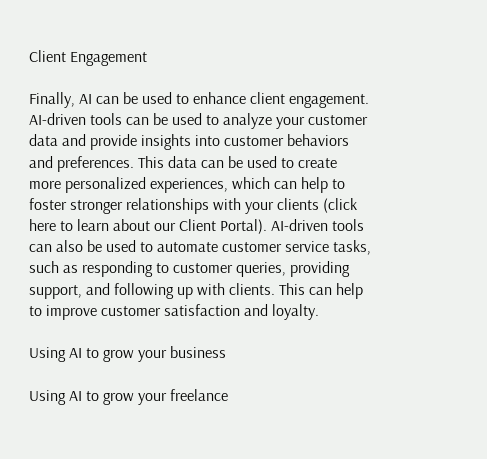Client Engagement

Finally, AI can be used to enhance client engagement. AI-driven tools can be used to analyze your customer data and provide insights into customer behaviors and preferences. This data can be used to create more personalized experiences, which can help to foster stronger relationships with your clients (click here to learn about our Client Portal). AI-driven tools can also be used to automate customer service tasks, such as responding to customer queries, providing support, and following up with clients. This can help to improve customer satisfaction and loyalty.

Using AI to grow your business

Using AI to grow your freelance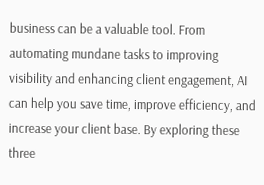business can be a valuable tool. From automating mundane tasks to improving visibility and enhancing client engagement, AI can help you save time, improve efficiency, and increase your client base. By exploring these three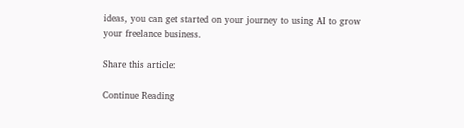ideas, you can get started on your journey to using AI to grow your freelance business.

Share this article:

Continue Reading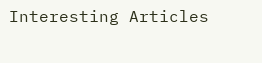Interesting Articles